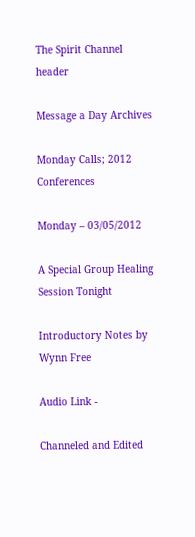The Spirit Channel header

Message a Day Archives

Monday Calls; 2012 Conferences

Monday – 03/05/2012

A Special Group Healing Session Tonight

Introductory Notes by Wynn Free

Audio Link -

Channeled and Edited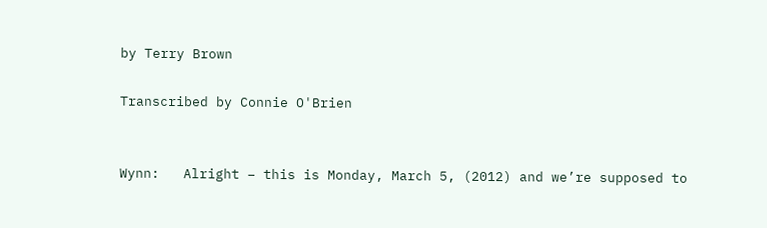by Terry Brown

Transcribed by Connie O'Brien


Wynn:   Alright – this is Monday, March 5, (2012) and we’re supposed to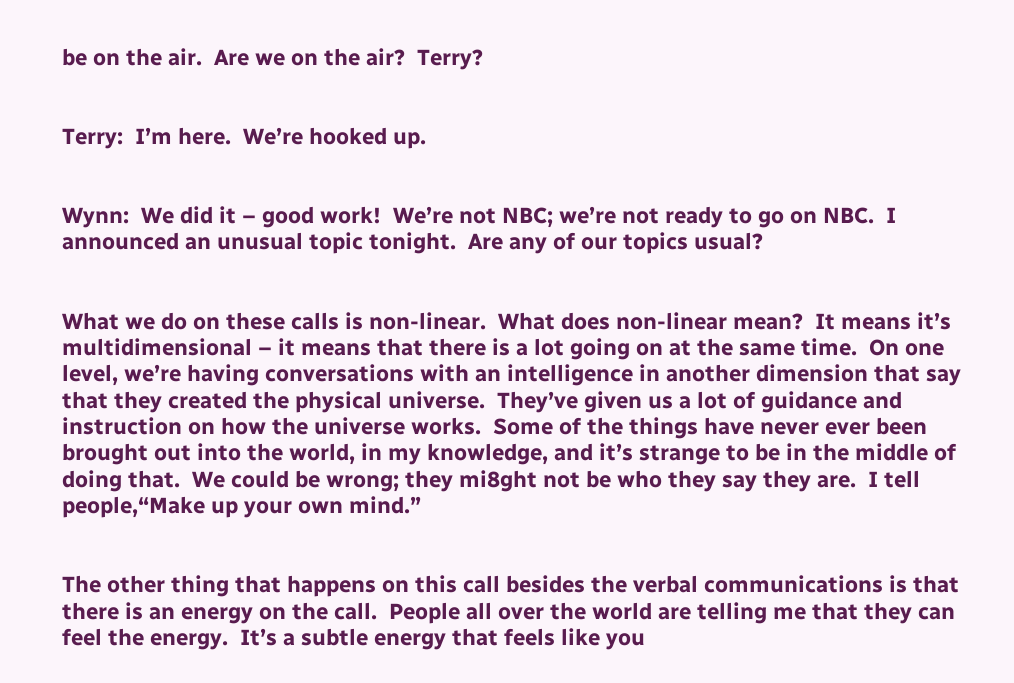be on the air.  Are we on the air?  Terry?


Terry:  I’m here.  We’re hooked up.


Wynn:  We did it – good work!  We’re not NBC; we’re not ready to go on NBC.  I announced an unusual topic tonight.  Are any of our topics usual?


What we do on these calls is non-linear.  What does non-linear mean?  It means it’s multidimensional – it means that there is a lot going on at the same time.  On one level, we’re having conversations with an intelligence in another dimension that say that they created the physical universe.  They’ve given us a lot of guidance and instruction on how the universe works.  Some of the things have never ever been brought out into the world, in my knowledge, and it’s strange to be in the middle of doing that.  We could be wrong; they mi8ght not be who they say they are.  I tell people,“Make up your own mind.”


The other thing that happens on this call besides the verbal communications is that there is an energy on the call.  People all over the world are telling me that they can feel the energy.  It’s a subtle energy that feels like you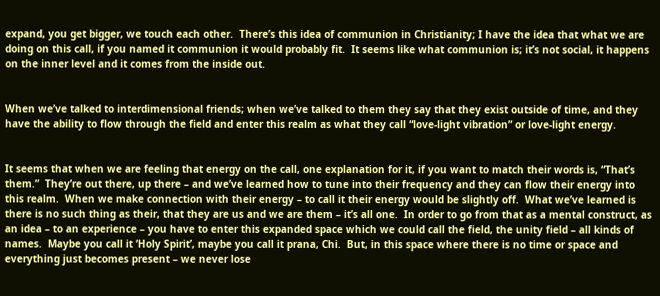expand, you get bigger, we touch each other.  There’s this idea of communion in Christianity; I have the idea that what we are doing on this call, if you named it communion it would probably fit.  It seems like what communion is; it’s not social, it happens on the inner level and it comes from the inside out.


When we’ve talked to interdimensional friends; when we’ve talked to them they say that they exist outside of time, and they have the ability to flow through the field and enter this realm as what they call “love-light vibration” or love-light energy.


It seems that when we are feeling that energy on the call, one explanation for it, if you want to match their words is, “That’s them.”  They’re out there, up there – and we’ve learned how to tune into their frequency and they can flow their energy into this realm.  When we make connection with their energy – to call it their energy would be slightly off.  What we’ve learned is there is no such thing as their, that they are us and we are them – it’s all one.  In order to go from that as a mental construct, as an idea – to an experience – you have to enter this expanded space which we could call the field, the unity field – all kinds of names.  Maybe you call it ‘Holy Spirit’, maybe you call it prana, Chi.  But, in this space where there is no time or space and everything just becomes present – we never lose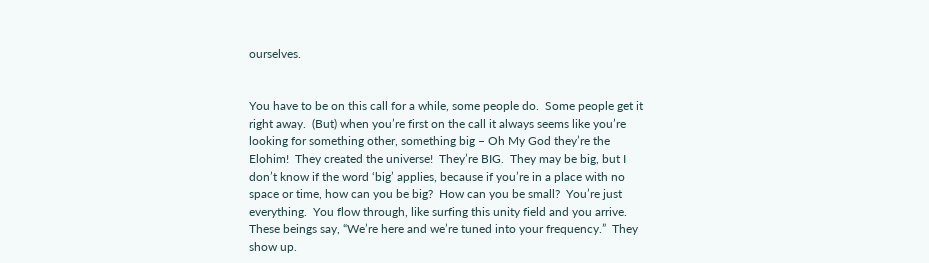ourselves.


You have to be on this call for a while, some people do.  Some people get it right away.  (But) when you’re first on the call it always seems like you’re looking for something other, something big – Oh My God they’re the Elohim!  They created the universe!  They’re BIG.  They may be big, but I don’t know if the word ‘big’ applies, because if you’re in a place with no space or time, how can you be big?  How can you be small?  You’re just everything.  You flow through, like surfing this unity field and you arrive.  These beings say, “We’re here and we’re tuned into your frequency.”  They show up.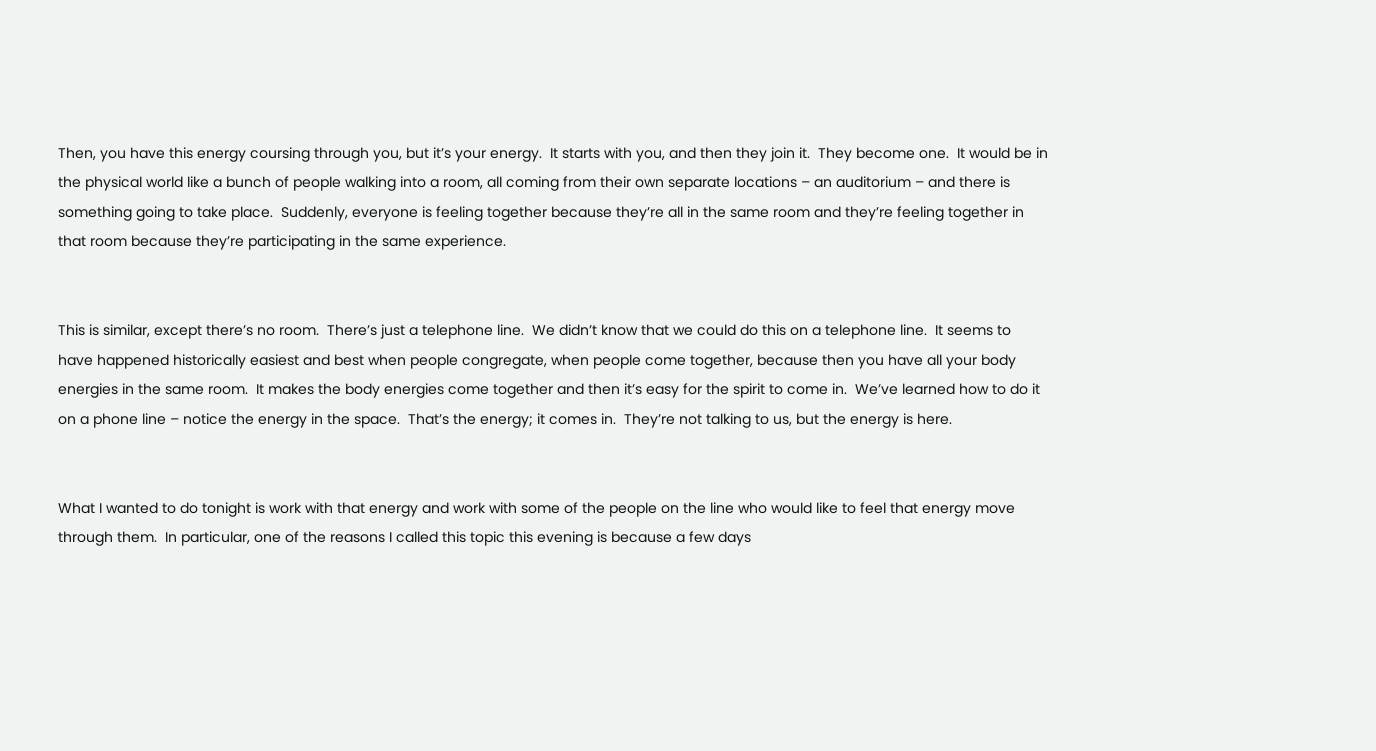Then, you have this energy coursing through you, but it’s your energy.  It starts with you, and then they join it.  They become one.  It would be in the physical world like a bunch of people walking into a room, all coming from their own separate locations – an auditorium – and there is something going to take place.  Suddenly, everyone is feeling together because they’re all in the same room and they’re feeling together in that room because they’re participating in the same experience.


This is similar, except there’s no room.  There’s just a telephone line.  We didn’t know that we could do this on a telephone line.  It seems to have happened historically easiest and best when people congregate, when people come together, because then you have all your body energies in the same room.  It makes the body energies come together and then it’s easy for the spirit to come in.  We’ve learned how to do it on a phone line – notice the energy in the space.  That’s the energy; it comes in.  They’re not talking to us, but the energy is here.


What I wanted to do tonight is work with that energy and work with some of the people on the line who would like to feel that energy move through them.  In particular, one of the reasons I called this topic this evening is because a few days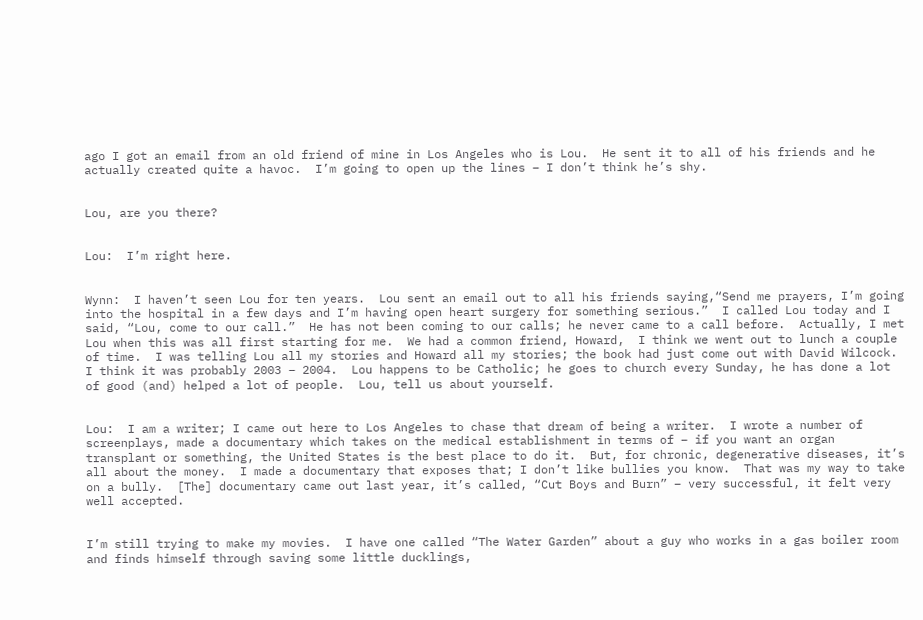ago I got an email from an old friend of mine in Los Angeles who is Lou.  He sent it to all of his friends and he actually created quite a havoc.  I’m going to open up the lines – I don’t think he’s shy.


Lou, are you there?


Lou:  I’m right here.


Wynn:  I haven’t seen Lou for ten years.  Lou sent an email out to all his friends saying,“Send me prayers, I’m going into the hospital in a few days and I’m having open heart surgery for something serious.”  I called Lou today and I said, “Lou, come to our call.”  He has not been coming to our calls; he never came to a call before.  Actually, I met Lou when this was all first starting for me.  We had a common friend, Howard,  I think we went out to lunch a couple of time.  I was telling Lou all my stories and Howard all my stories; the book had just come out with David Wilcock.  I think it was probably 2003 – 2004.  Lou happens to be Catholic; he goes to church every Sunday, he has done a lot of good (and) helped a lot of people.  Lou, tell us about yourself.


Lou:  I am a writer; I came out here to Los Angeles to chase that dream of being a writer.  I wrote a number of screenplays, made a documentary which takes on the medical establishment in terms of – if you want an organ transplant or something, the United States is the best place to do it.  But, for chronic, degenerative diseases, it’s all about the money.  I made a documentary that exposes that; I don’t like bullies you know.  That was my way to take on a bully.  [The] documentary came out last year, it’s called, “Cut Boys and Burn” – very successful, it felt very well accepted.


I’m still trying to make my movies.  I have one called “The Water Garden” about a guy who works in a gas boiler room and finds himself through saving some little ducklings,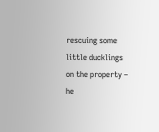rescuing some little ducklings on the property – he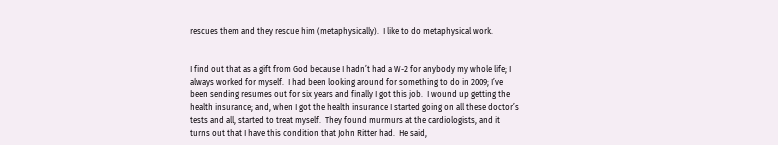rescues them and they rescue him (metaphysically).  I like to do metaphysical work.


I find out that as a gift from God because I hadn’t had a W-2 for anybody my whole life; I always worked for myself.  I had been looking around for something to do in 2009; I’ve been sending resumes out for six years and finally I got this job.  I wound up getting the health insurance; and, when I got the health insurance I started going on all these doctor’s tests and all, started to treat myself.  They found murmurs at the cardiologists, and it turns out that I have this condition that John Ritter had.  He said,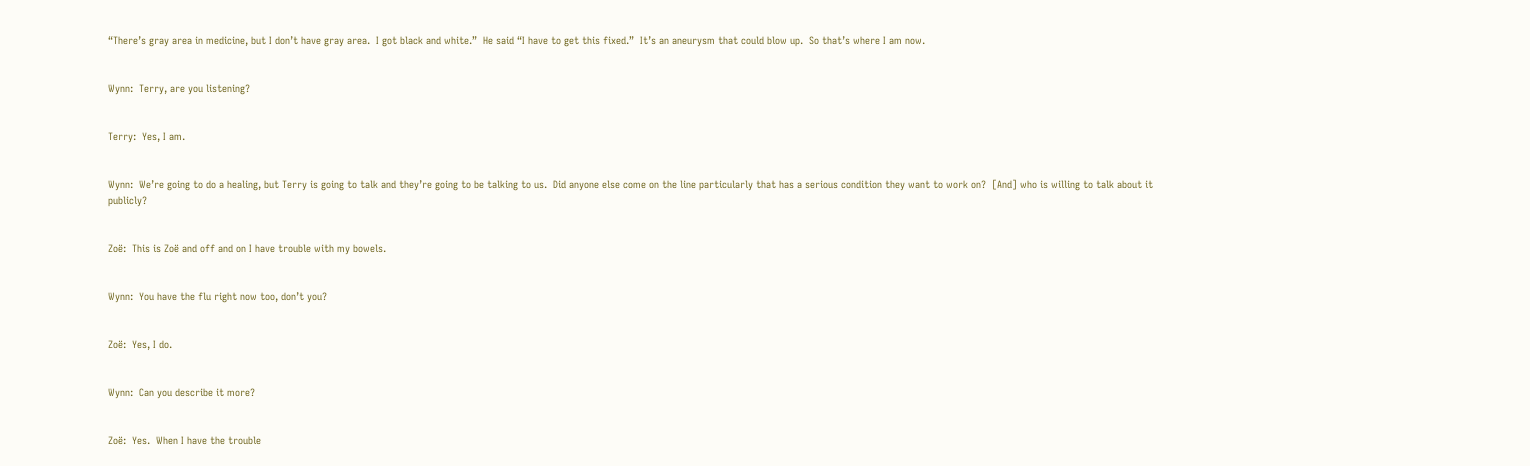“There’s gray area in medicine, but I don’t have gray area.  I got black and white.”  He said “I have to get this fixed.”  It’s an aneurysm that could blow up.  So that’s where I am now.


Wynn:  Terry, are you listening?


Terry:  Yes, I am.


Wynn:  We’re going to do a healing, but Terry is going to talk and they’re going to be talking to us.  Did anyone else come on the line particularly that has a serious condition they want to work on?  [And] who is willing to talk about it publicly?


Zoë:  This is Zoë and off and on I have trouble with my bowels.


Wynn:  You have the flu right now too, don’t you?


Zoë:  Yes, I do.


Wynn:  Can you describe it more?


Zoë:  Yes.  When I have the trouble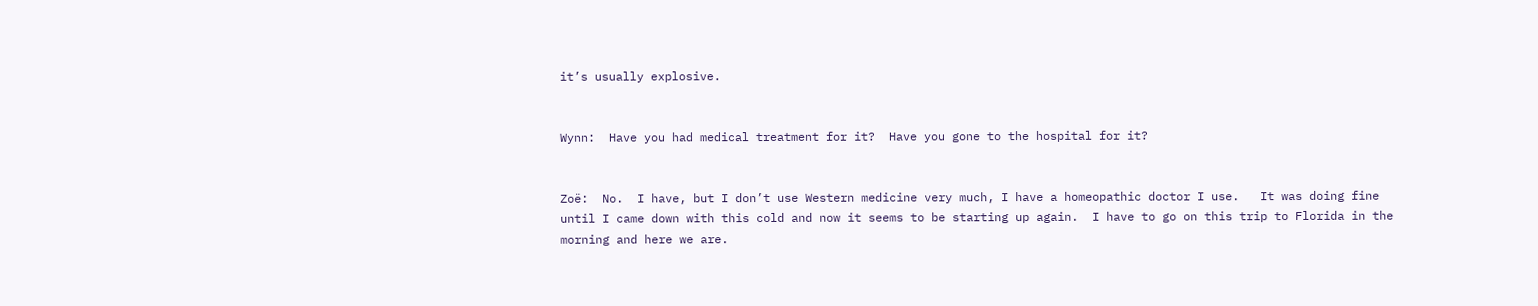it’s usually explosive.


Wynn:  Have you had medical treatment for it?  Have you gone to the hospital for it?


Zoë:  No.  I have, but I don’t use Western medicine very much, I have a homeopathic doctor I use.   It was doing fine until I came down with this cold and now it seems to be starting up again.  I have to go on this trip to Florida in the morning and here we are.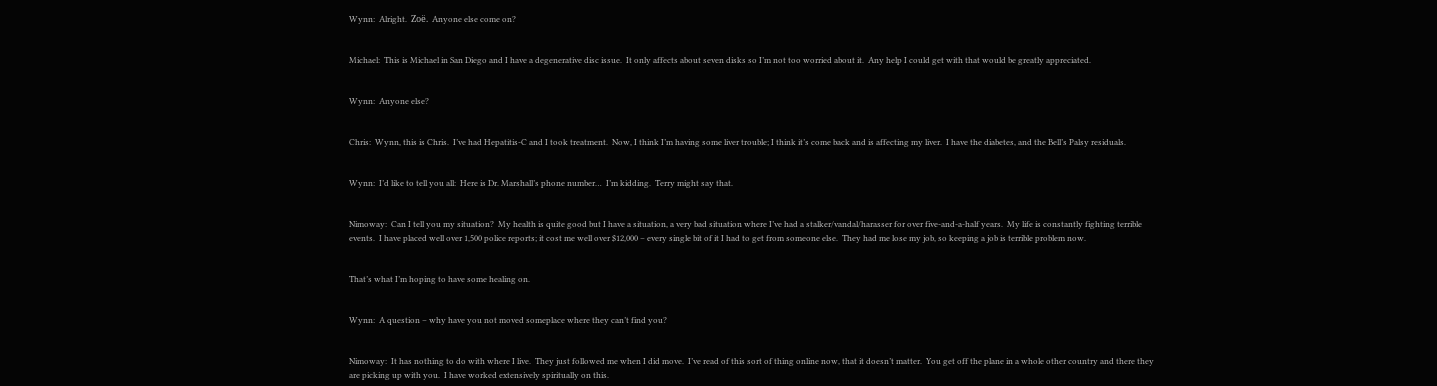Wynn:  Alright.  Zoë.  Anyone else come on?


Michael:  This is Michael in San Diego and I have a degenerative disc issue.  It only affects about seven disks so I’m not too worried about it.  Any help I could get with that would be greatly appreciated.


Wynn:  Anyone else?


Chris:  Wynn, this is Chris.  I’ve had Hepatitis-C and I took treatment.  Now, I think I’m having some liver trouble; I think it’s come back and is affecting my liver.  I have the diabetes, and the Bell’s Palsy residuals.


Wynn:  I’d like to tell you all:  Here is Dr. Marshall’s phone number…  I’m kidding.  Terry might say that.


Nimoway:  Can I tell you my situation?  My health is quite good but I have a situation, a very bad situation where I’ve had a stalker/vandal/harasser for over five-and-a-half years.  My life is constantly fighting terrible events.  I have placed well over 1,500 police reports; it cost me well over $12,000 – every single bit of it I had to get from someone else.  They had me lose my job, so keeping a job is terrible problem now.


That’s what I’m hoping to have some healing on.


Wynn:  A question – why have you not moved someplace where they can’t find you?


Nimoway:  It has nothing to do with where I live.  They just followed me when I did move.  I’ve read of this sort of thing online now, that it doesn’t matter.  You get off the plane in a whole other country and there they are picking up with you.  I have worked extensively spiritually on this.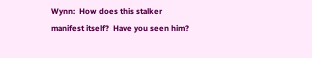Wynn:  How does this stalker manifest itself?  Have you seen him?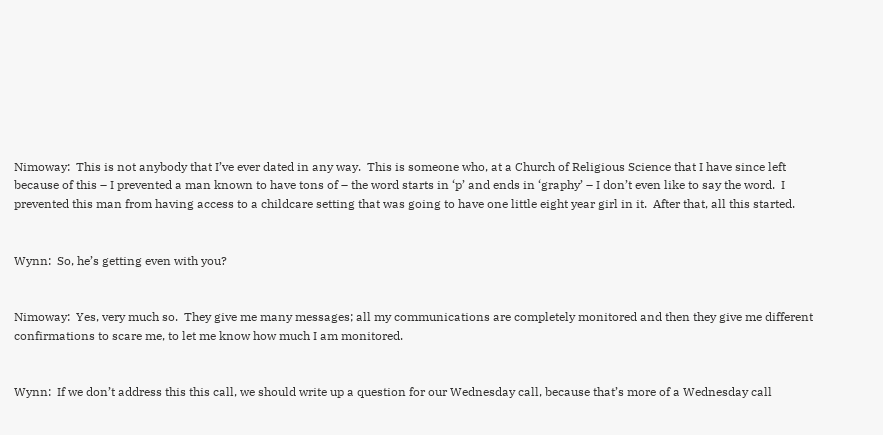Nimoway:  This is not anybody that I’ve ever dated in any way.  This is someone who, at a Church of Religious Science that I have since left because of this – I prevented a man known to have tons of – the word starts in ‘p’ and ends in ‘graphy’ – I don’t even like to say the word.  I prevented this man from having access to a childcare setting that was going to have one little eight year girl in it.  After that, all this started.


Wynn:  So, he’s getting even with you?


Nimoway:  Yes, very much so.  They give me many messages; all my communications are completely monitored and then they give me different confirmations to scare me, to let me know how much I am monitored.


Wynn:  If we don’t address this this call, we should write up a question for our Wednesday call, because that’s more of a Wednesday call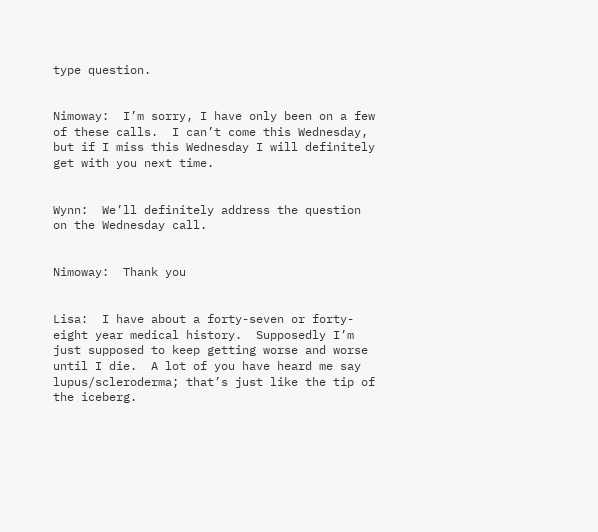type question.


Nimoway:  I’m sorry, I have only been on a few of these calls.  I can’t come this Wednesday, but if I miss this Wednesday I will definitely get with you next time.


Wynn:  We’ll definitely address the question on the Wednesday call.


Nimoway:  Thank you


Lisa:  I have about a forty-seven or forty-eight year medical history.  Supposedly I’m just supposed to keep getting worse and worse until I die.  A lot of you have heard me say lupus/scleroderma; that’s just like the tip of the iceberg.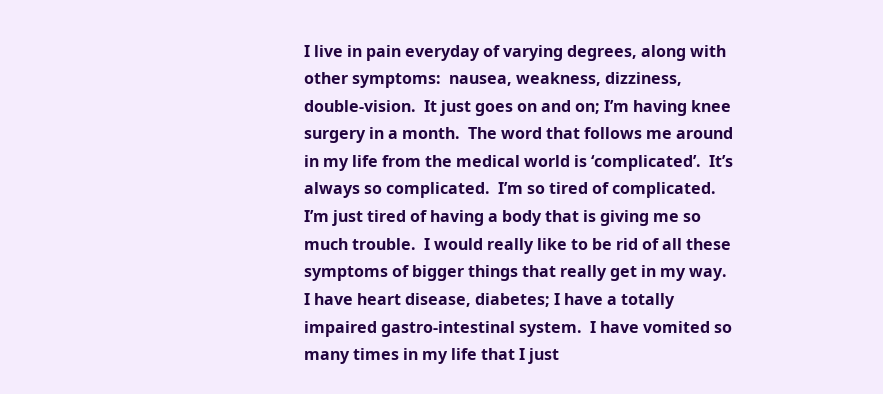I live in pain everyday of varying degrees, along with other symptoms:  nausea, weakness, dizziness, double-vision.  It just goes on and on; I’m having knee surgery in a month.  The word that follows me around in my life from the medical world is ‘complicated’.  It’s always so complicated.  I’m so tired of complicated.  I’m just tired of having a body that is giving me so much trouble.  I would really like to be rid of all these symptoms of bigger things that really get in my way.  I have heart disease, diabetes; I have a totally impaired gastro-intestinal system.  I have vomited so many times in my life that I just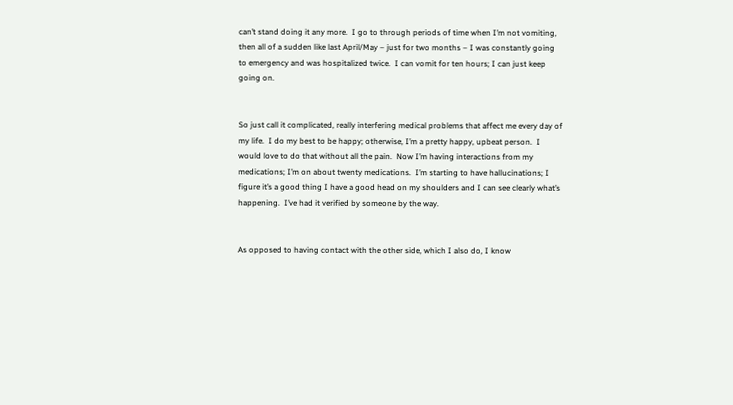can’t stand doing it any more.  I go to through periods of time when I’m not vomiting, then all of a sudden like last April/May – just for two months – I was constantly going to emergency and was hospitalized twice.  I can vomit for ten hours; I can just keep going on.


So just call it complicated, really interfering medical problems that affect me every day of my life.  I do my best to be happy; otherwise, I’m a pretty happy, upbeat person.  I would love to do that without all the pain.  Now I’m having interactions from my medications; I’m on about twenty medications.  I’m starting to have hallucinations; I figure it’s a good thing I have a good head on my shoulders and I can see clearly what’s happening.  I’ve had it verified by someone by the way.


As opposed to having contact with the other side, which I also do, I know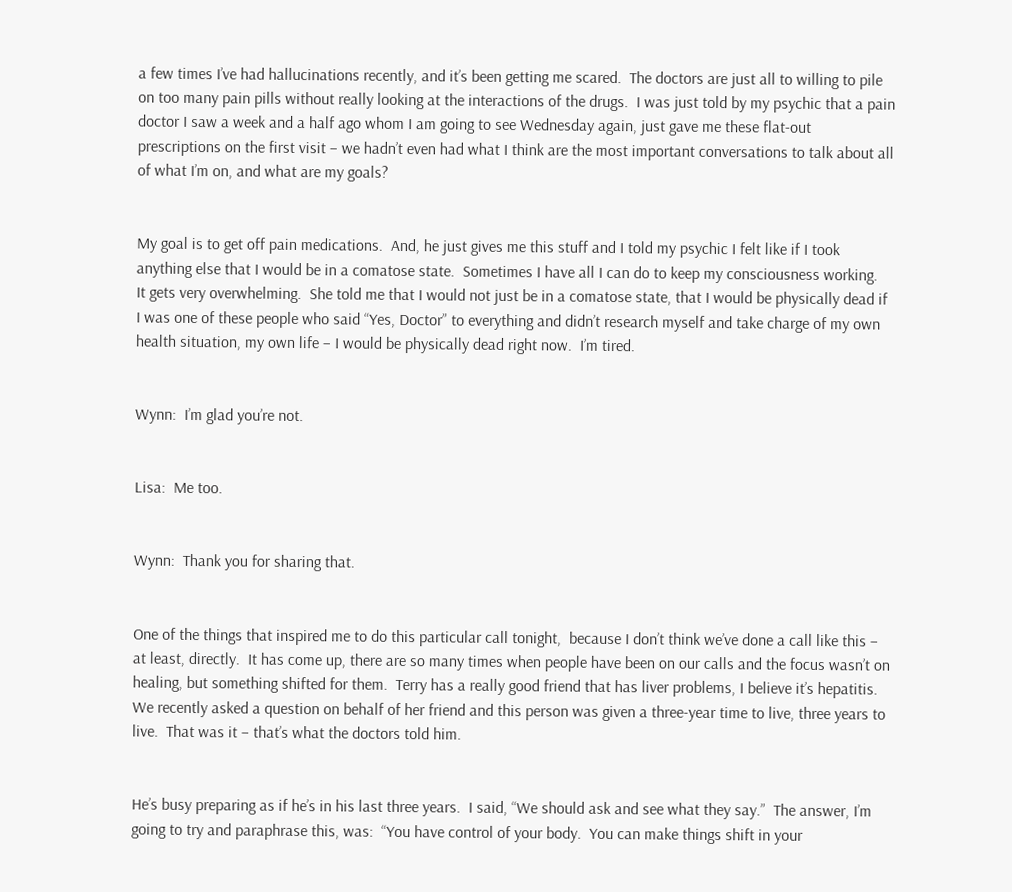a few times I’ve had hallucinations recently, and it’s been getting me scared.  The doctors are just all to willing to pile on too many pain pills without really looking at the interactions of the drugs.  I was just told by my psychic that a pain doctor I saw a week and a half ago whom I am going to see Wednesday again, just gave me these flat-out prescriptions on the first visit – we hadn’t even had what I think are the most important conversations to talk about all of what I’m on, and what are my goals?


My goal is to get off pain medications.  And, he just gives me this stuff and I told my psychic I felt like if I took anything else that I would be in a comatose state.  Sometimes I have all I can do to keep my consciousness working.  It gets very overwhelming.  She told me that I would not just be in a comatose state, that I would be physically dead if I was one of these people who said “Yes, Doctor” to everything and didn’t research myself and take charge of my own health situation, my own life – I would be physically dead right now.  I’m tired.


Wynn:  I’m glad you’re not.


Lisa:  Me too.


Wynn:  Thank you for sharing that.


One of the things that inspired me to do this particular call tonight,  because I don’t think we’ve done a call like this – at least, directly.  It has come up, there are so many times when people have been on our calls and the focus wasn’t on healing, but something shifted for them.  Terry has a really good friend that has liver problems, I believe it’s hepatitis.  We recently asked a question on behalf of her friend and this person was given a three-year time to live, three years to live.  That was it – that’s what the doctors told him.


He’s busy preparing as if he’s in his last three years.  I said, “We should ask and see what they say.”  The answer, I’m going to try and paraphrase this, was:  “You have control of your body.  You can make things shift in your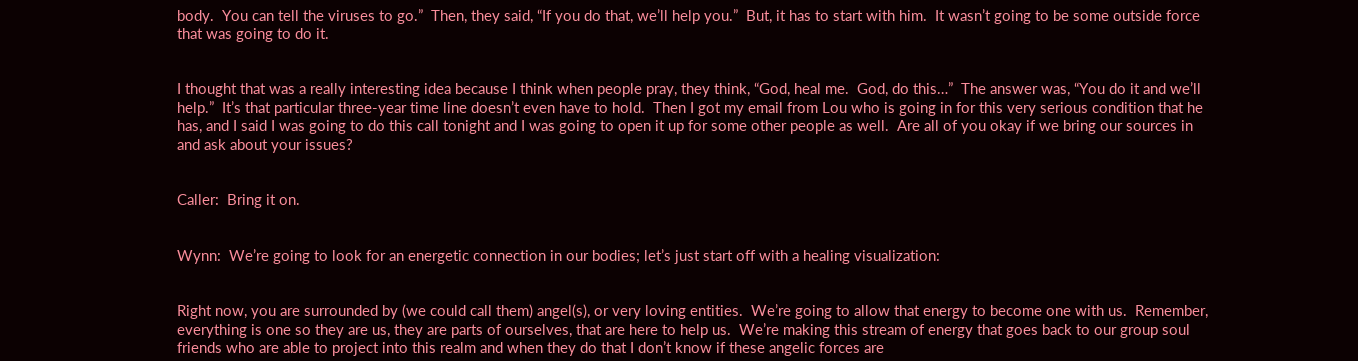body.  You can tell the viruses to go.”  Then, they said, “If you do that, we’ll help you.”  But, it has to start with him.  It wasn’t going to be some outside force that was going to do it.


I thought that was a really interesting idea because I think when people pray, they think, “God, heal me.  God, do this…”  The answer was, “You do it and we’ll help.”  It’s that particular three-year time line doesn’t even have to hold.  Then I got my email from Lou who is going in for this very serious condition that he has, and I said I was going to do this call tonight and I was going to open it up for some other people as well.  Are all of you okay if we bring our sources in and ask about your issues?


Caller:  Bring it on.


Wynn:  We’re going to look for an energetic connection in our bodies; let’s just start off with a healing visualization:


Right now, you are surrounded by (we could call them) angel(s), or very loving entities.  We’re going to allow that energy to become one with us.  Remember, everything is one so they are us, they are parts of ourselves, that are here to help us.  We’re making this stream of energy that goes back to our group soul friends who are able to project into this realm and when they do that I don’t know if these angelic forces are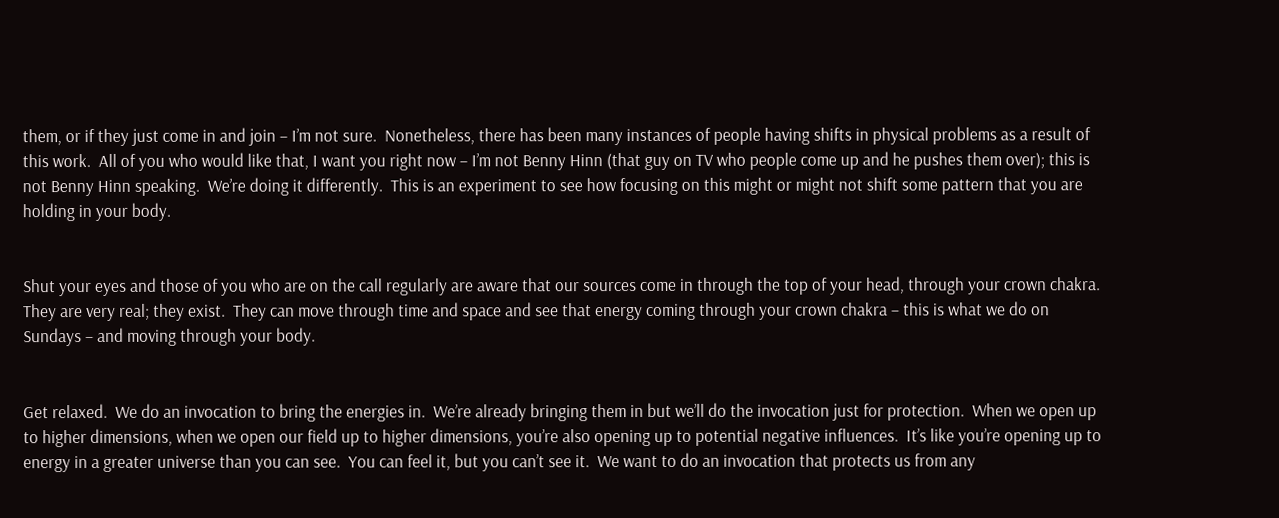them, or if they just come in and join – I’m not sure.  Nonetheless, there has been many instances of people having shifts in physical problems as a result of this work.  All of you who would like that, I want you right now – I’m not Benny Hinn (that guy on TV who people come up and he pushes them over); this is not Benny Hinn speaking.  We’re doing it differently.  This is an experiment to see how focusing on this might or might not shift some pattern that you are holding in your body.


Shut your eyes and those of you who are on the call regularly are aware that our sources come in through the top of your head, through your crown chakra.  They are very real; they exist.  They can move through time and space and see that energy coming through your crown chakra – this is what we do on Sundays – and moving through your body.


Get relaxed.  We do an invocation to bring the energies in.  We’re already bringing them in but we’ll do the invocation just for protection.  When we open up to higher dimensions, when we open our field up to higher dimensions, you’re also opening up to potential negative influences.  It’s like you’re opening up to energy in a greater universe than you can see.  You can feel it, but you can’t see it.  We want to do an invocation that protects us from any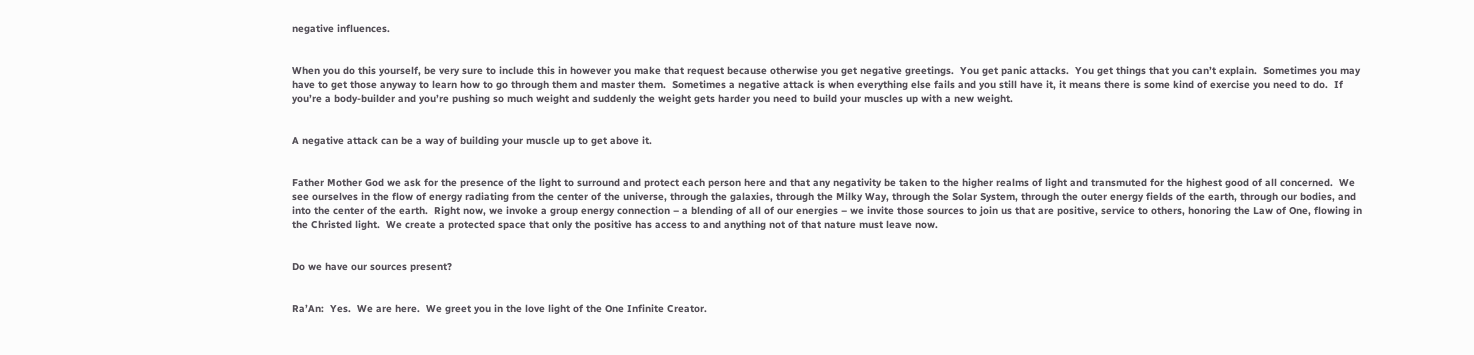negative influences.


When you do this yourself, be very sure to include this in however you make that request because otherwise you get negative greetings.  You get panic attacks.  You get things that you can’t explain.  Sometimes you may have to get those anyway to learn how to go through them and master them.  Sometimes a negative attack is when everything else fails and you still have it, it means there is some kind of exercise you need to do.  If you’re a body-builder and you’re pushing so much weight and suddenly the weight gets harder you need to build your muscles up with a new weight.


A negative attack can be a way of building your muscle up to get above it.


Father Mother God we ask for the presence of the light to surround and protect each person here and that any negativity be taken to the higher realms of light and transmuted for the highest good of all concerned.  We see ourselves in the flow of energy radiating from the center of the universe, through the galaxies, through the Milky Way, through the Solar System, through the outer energy fields of the earth, through our bodies, and into the center of the earth.  Right now, we invoke a group energy connection – a blending of all of our energies – we invite those sources to join us that are positive, service to others, honoring the Law of One, flowing in the Christed light.  We create a protected space that only the positive has access to and anything not of that nature must leave now.


Do we have our sources present?


Ra’An:  Yes.  We are here.  We greet you in the love light of the One Infinite Creator.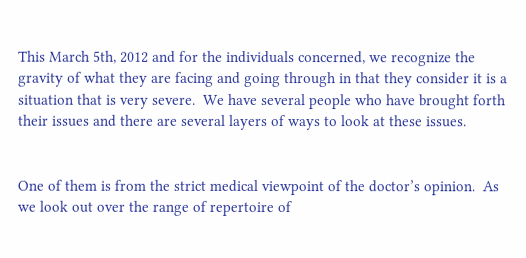This March 5th, 2012 and for the individuals concerned, we recognize the gravity of what they are facing and going through in that they consider it is a situation that is very severe.  We have several people who have brought forth their issues and there are several layers of ways to look at these issues.


One of them is from the strict medical viewpoint of the doctor’s opinion.  As we look out over the range of repertoire of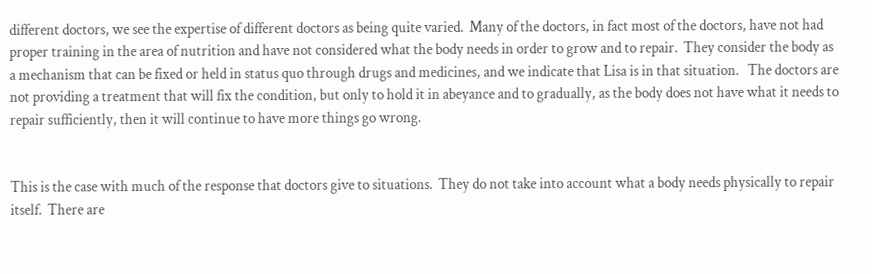different doctors, we see the expertise of different doctors as being quite varied.  Many of the doctors, in fact most of the doctors, have not had proper training in the area of nutrition and have not considered what the body needs in order to grow and to repair.  They consider the body as a mechanism that can be fixed or held in status quo through drugs and medicines, and we indicate that Lisa is in that situation.   The doctors are not providing a treatment that will fix the condition, but only to hold it in abeyance and to gradually, as the body does not have what it needs to repair sufficiently, then it will continue to have more things go wrong.


This is the case with much of the response that doctors give to situations.  They do not take into account what a body needs physically to repair itself.  There are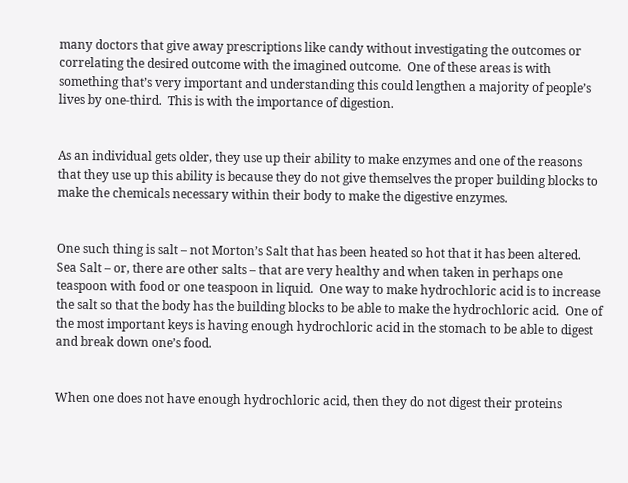many doctors that give away prescriptions like candy without investigating the outcomes or correlating the desired outcome with the imagined outcome.  One of these areas is with something that’s very important and understanding this could lengthen a majority of people’s lives by one-third.  This is with the importance of digestion.


As an individual gets older, they use up their ability to make enzymes and one of the reasons that they use up this ability is because they do not give themselves the proper building blocks to make the chemicals necessary within their body to make the digestive enzymes.


One such thing is salt – not Morton’s Salt that has been heated so hot that it has been altered.  Sea Salt – or, there are other salts – that are very healthy and when taken in perhaps one teaspoon with food or one teaspoon in liquid.  One way to make hydrochloric acid is to increase the salt so that the body has the building blocks to be able to make the hydrochloric acid.  One of the most important keys is having enough hydrochloric acid in the stomach to be able to digest and break down one’s food.


When one does not have enough hydrochloric acid, then they do not digest their proteins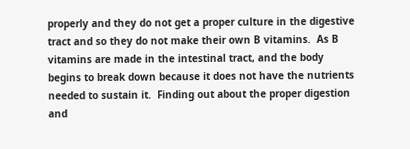properly and they do not get a proper culture in the digestive tract and so they do not make their own B vitamins.  As B vitamins are made in the intestinal tract, and the body begins to break down because it does not have the nutrients needed to sustain it.  Finding out about the proper digestion and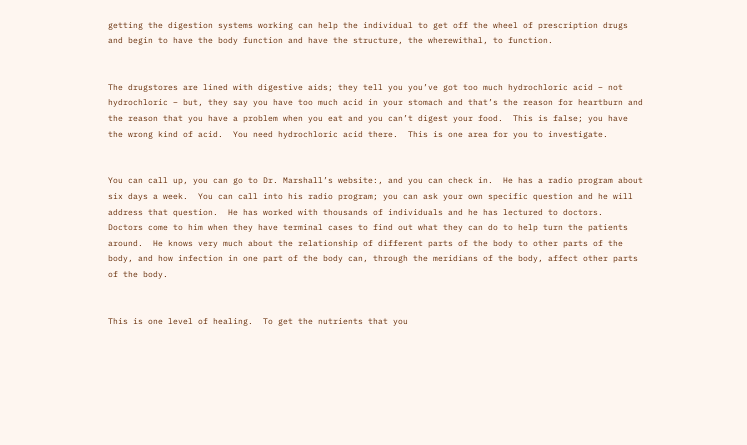getting the digestion systems working can help the individual to get off the wheel of prescription drugs and begin to have the body function and have the structure, the wherewithal, to function.


The drugstores are lined with digestive aids; they tell you you’ve got too much hydrochloric acid – not hydrochloric – but, they say you have too much acid in your stomach and that’s the reason for heartburn and the reason that you have a problem when you eat and you can’t digest your food.  This is false; you have the wrong kind of acid.  You need hydrochloric acid there.  This is one area for you to investigate.


You can call up, you can go to Dr. Marshall’s website:, and you can check in.  He has a radio program about six days a week.  You can call into his radio program; you can ask your own specific question and he will address that question.  He has worked with thousands of individuals and he has lectured to doctors.  Doctors come to him when they have terminal cases to find out what they can do to help turn the patients around.  He knows very much about the relationship of different parts of the body to other parts of the body, and how infection in one part of the body can, through the meridians of the body, affect other parts of the body.


This is one level of healing.  To get the nutrients that you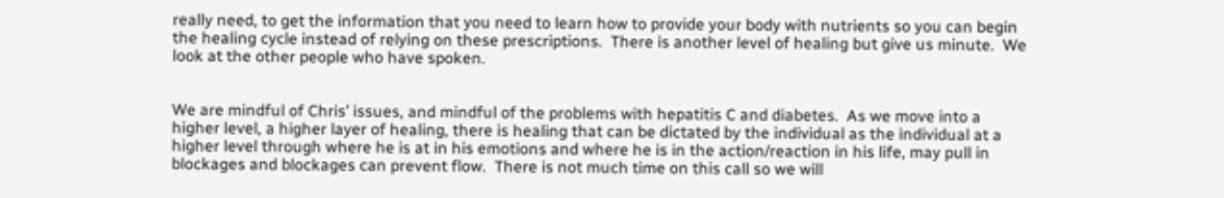really need, to get the information that you need to learn how to provide your body with nutrients so you can begin the healing cycle instead of relying on these prescriptions.  There is another level of healing but give us minute.  We look at the other people who have spoken.


We are mindful of Chris’ issues, and mindful of the problems with hepatitis C and diabetes.  As we move into a higher level, a higher layer of healing, there is healing that can be dictated by the individual as the individual at a higher level through where he is at in his emotions and where he is in the action/reaction in his life, may pull in blockages and blockages can prevent flow.  There is not much time on this call so we will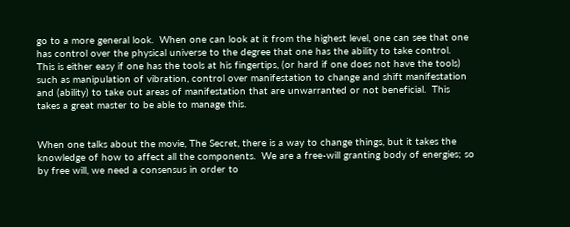go to a more general look.  When one can look at it from the highest level, one can see that one has control over the physical universe to the degree that one has the ability to take control.  This is either easy if one has the tools at his fingertips, (or hard if one does not have the tools) such as manipulation of vibration, control over manifestation to change and shift manifestation and (ability) to take out areas of manifestation that are unwarranted or not beneficial.  This takes a great master to be able to manage this.


When one talks about the movie, The Secret, there is a way to change things, but it takes the knowledge of how to affect all the components.  We are a free-will granting body of energies; so by free will, we need a consensus in order to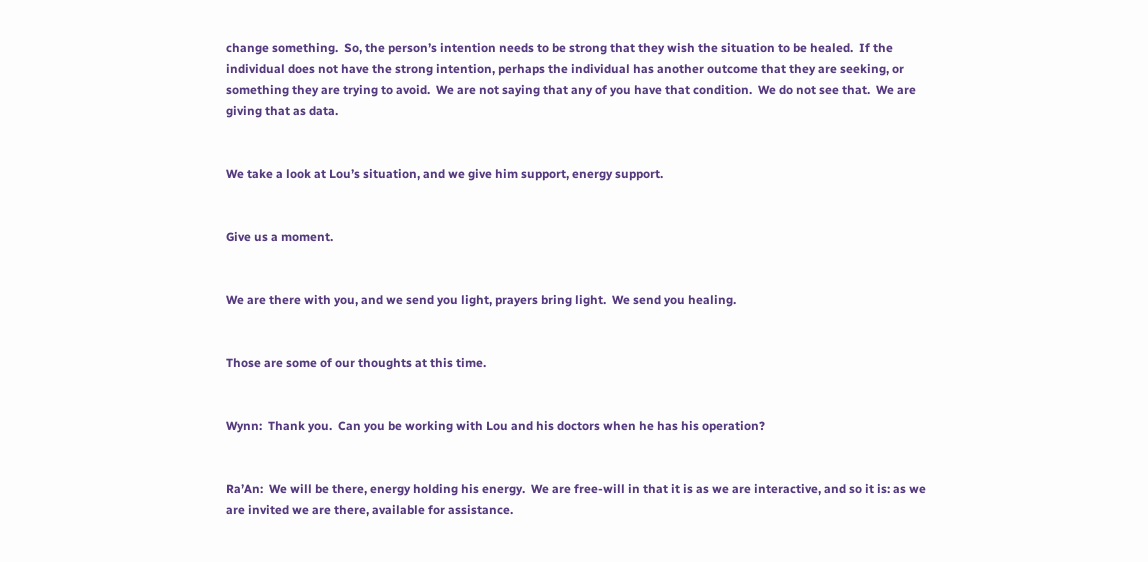change something.  So, the person’s intention needs to be strong that they wish the situation to be healed.  If the individual does not have the strong intention, perhaps the individual has another outcome that they are seeking, or something they are trying to avoid.  We are not saying that any of you have that condition.  We do not see that.  We are giving that as data.


We take a look at Lou’s situation, and we give him support, energy support.


Give us a moment.


We are there with you, and we send you light, prayers bring light.  We send you healing.


Those are some of our thoughts at this time.


Wynn:  Thank you.  Can you be working with Lou and his doctors when he has his operation?


Ra’An:  We will be there, energy holding his energy.  We are free-will in that it is as we are interactive, and so it is: as we are invited we are there, available for assistance.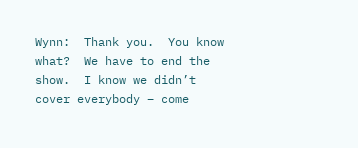Wynn:  Thank you.  You know what?  We have to end the show.  I know we didn’t cover everybody – come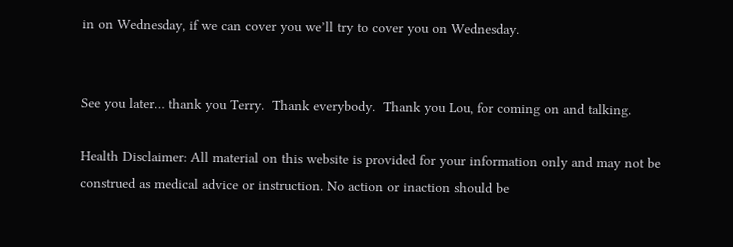in on Wednesday, if we can cover you we’ll try to cover you on Wednesday.


See you later… thank you Terry.  Thank everybody.  Thank you Lou, for coming on and talking.

Health Disclaimer: All material on this website is provided for your information only and may not be construed as medical advice or instruction. No action or inaction should be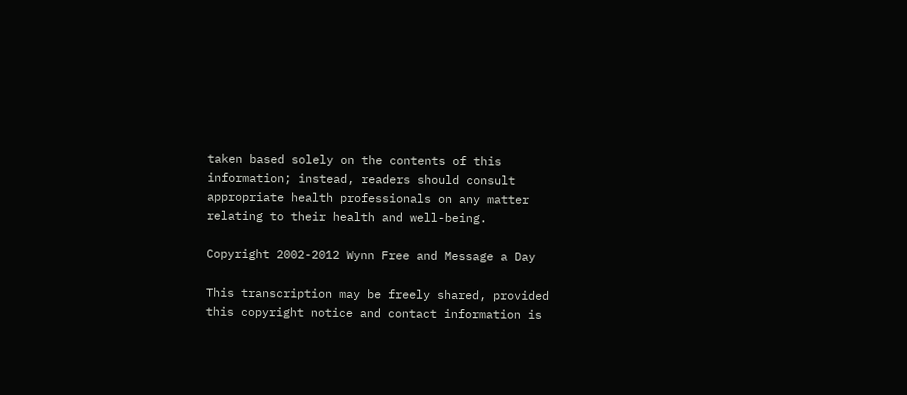taken based solely on the contents of this information; instead, readers should consult appropriate health professionals on any matter relating to their health and well-being.

Copyright 2002-2012 Wynn Free and Message a Day

This transcription may be freely shared, provided this copyright notice and contact information is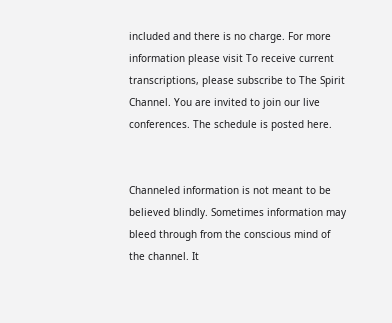included and there is no charge. For more information please visit To receive current transcriptions, please subscribe to The Spirit Channel. You are invited to join our live conferences. The schedule is posted here.


Channeled information is not meant to be believed blindly. Sometimes information may bleed through from the conscious mind of the channel. It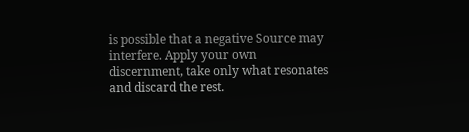is possible that a negative Source may interfere. Apply your own discernment, take only what resonates and discard the rest.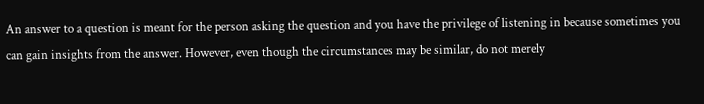An answer to a question is meant for the person asking the question and you have the privilege of listening in because sometimes you can gain insights from the answer. However, even though the circumstances may be similar, do not merely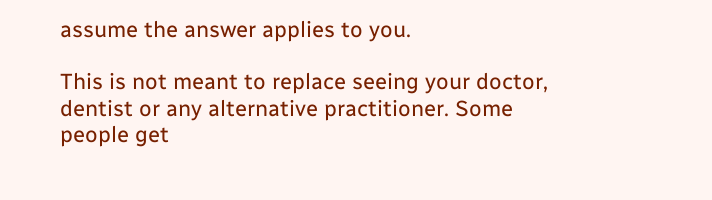assume the answer applies to you.

This is not meant to replace seeing your doctor, dentist or any alternative practitioner. Some people get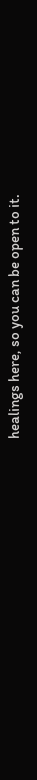healings here, so you can be open to it.